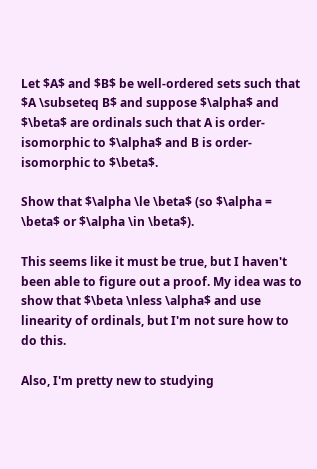Let $A$ and $B$ be well-ordered sets such that $A \subseteq B$ and suppose $\alpha$ and $\beta$ are ordinals such that A is order-isomorphic to $\alpha$ and B is order-isomorphic to $\beta$.

Show that $\alpha \le \beta$ (so $\alpha = \beta$ or $\alpha \in \beta$).

This seems like it must be true, but I haven't been able to figure out a proof. My idea was to show that $\beta \nless \alpha$ and use linearity of ordinals, but I'm not sure how to do this.

Also, I'm pretty new to studying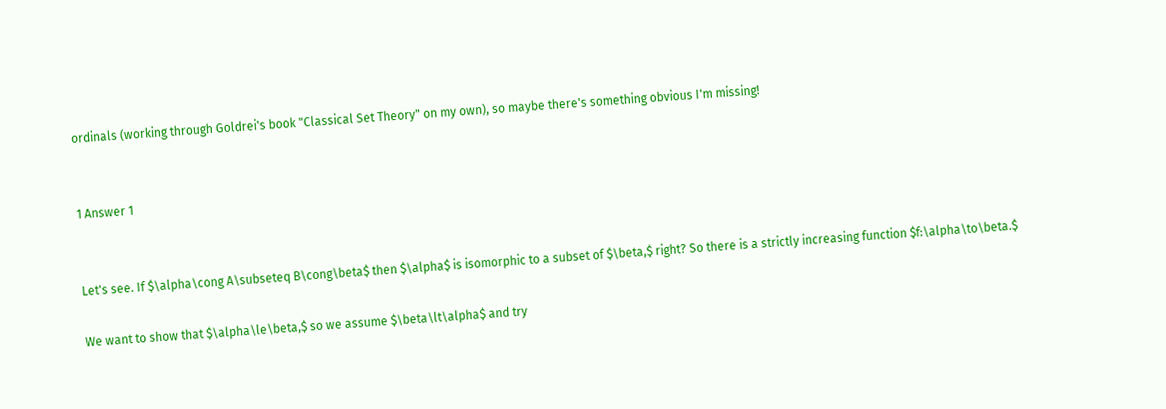ordinals (working through Goldrei's book "Classical Set Theory" on my own), so maybe there's something obvious I'm missing!


1 Answer 1


Let's see. If $\alpha\cong A\subseteq B\cong\beta$ then $\alpha$ is isomorphic to a subset of $\beta,$ right? So there is a strictly increasing function $f:\alpha\to\beta.$

We want to show that $\alpha\le\beta,$ so we assume $\beta\lt\alpha$ and try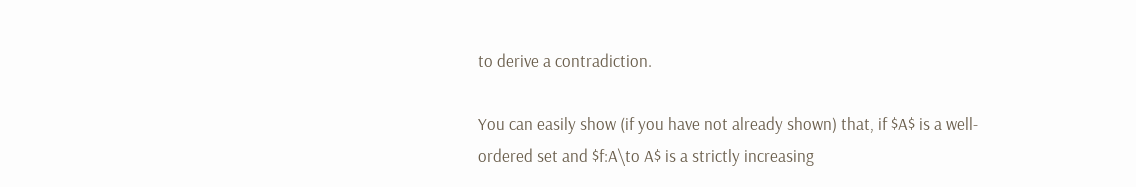to derive a contradiction.

You can easily show (if you have not already shown) that, if $A$ is a well-ordered set and $f:A\to A$ is a strictly increasing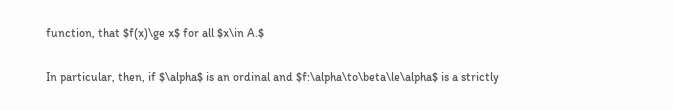function, that $f(x)\ge x$ for all $x\in A.$

In particular, then, if $\alpha$ is an ordinal and $f:\alpha\to\beta\le\alpha$ is a strictly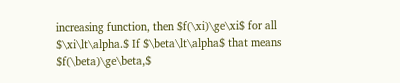increasing function, then $f(\xi)\ge\xi$ for all $\xi\lt\alpha.$ If $\beta\lt\alpha$ that means $f(\beta)\ge\beta,$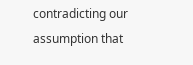contradicting our assumption that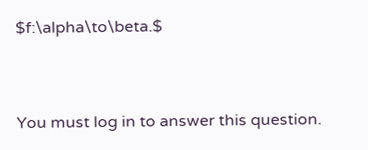$f:\alpha\to\beta.$


You must log in to answer this question.